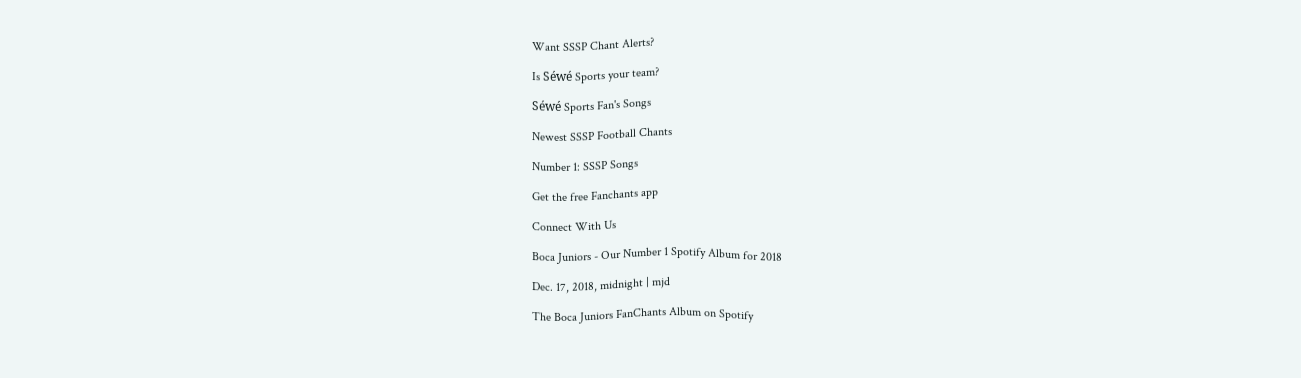Want SSSP Chant Alerts?

Is Séwé Sports your team?

Séwé Sports Fan's Songs

Newest SSSP Football Chants

Number 1: SSSP Songs

Get the free Fanchants app

Connect With Us

Boca Juniors - Our Number 1 Spotify Album for 2018

Dec. 17, 2018, midnight | mjd

The Boca Juniors FanChants Album on Spotify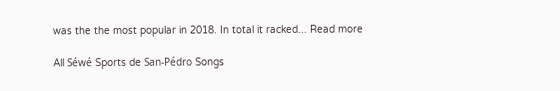was the the most popular in 2018. In total it racked... Read more

All Séwé Sports de San-Pédro Songs